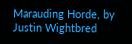Marauding Horde, by Justin Wightbred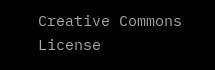Creative Commons License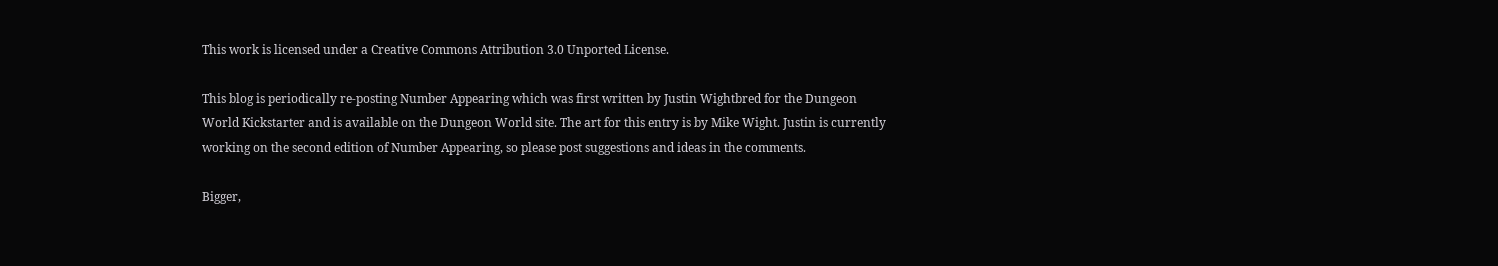This work is licensed under a Creative Commons Attribution 3.0 Unported License.

This blog is periodically re-posting Number Appearing which was first written by Justin Wightbred for the Dungeon World Kickstarter and is available on the Dungeon World site. The art for this entry is by Mike Wight. Justin is currently working on the second edition of Number Appearing, so please post suggestions and ideas in the comments.

Bigger,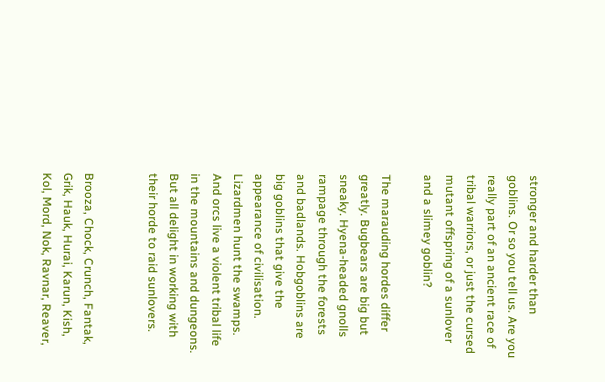stronger and harder than goblins. Or so you tell us. Are you really part of an ancient race of tribal warriors, or just the cursed mutant offspring of a sunlover and a slimey goblin?

The marauding hordes differ greatly. Bugbears are big but sneaky. Hyena-headed gnolls rampage through the forests and badlands. Hobgoblins are big goblins that give the appearance of civilisation. Lizardmen hunt the swamps. And orcs live a violent tribal life in the mountains and dungeons. But all delight in working with their horde to raid sunlovers.


Brooza, Chock, Crunch, Fantak, Grik, Hauk, Hurai, Karun, Kish, Kol, Mord, Nok, Ravnar, Reaver,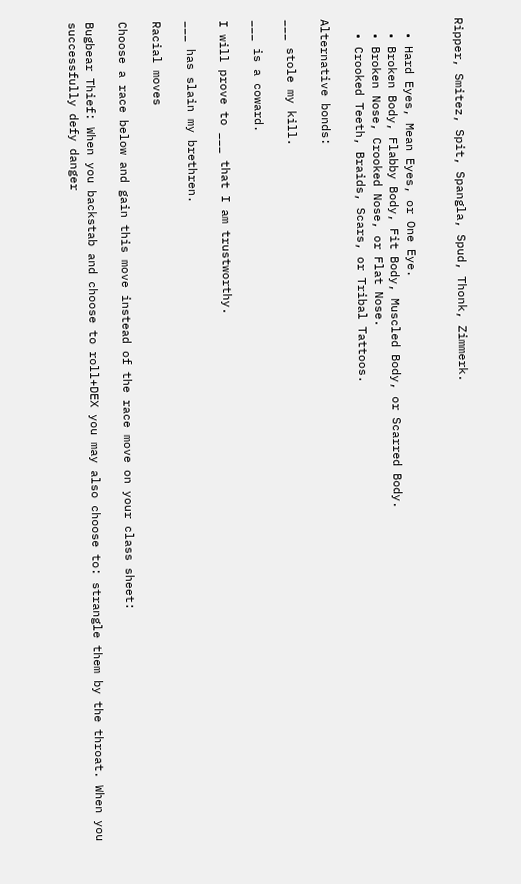Ripper, Smitez, Spit, Spangla, Spud, Thonk, Zimmerk.


  • Hard Eyes, Mean Eyes, or One Eye.
  • Broken Body, Flabby Body, Fit Body, Muscled Body, or Scarred Body.
  • Broken Nose, Crooked Nose, or Flat Nose.
  • Crooked Teeth, Braids, Scars, or Tribal Tattoos.

Alternative bonds:

___ stole my kill.

___ is a coward.

I will prove to ___ that I am trustworthy.

___ has slain my brethren.

Racial moves

Choose a race below and gain this move instead of the race move on your class sheet:

Bugbear Thief: When you backstab and choose to roll+DEX you may also choose to: strangle them by the throat. When you successfully defy danger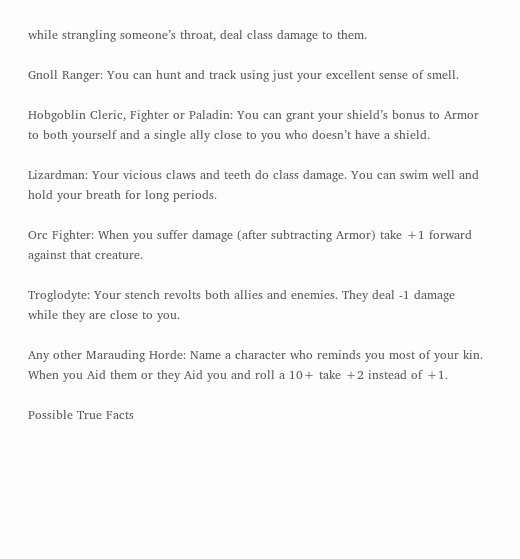while strangling someone’s throat, deal class damage to them.

Gnoll Ranger: You can hunt and track using just your excellent sense of smell.

Hobgoblin Cleric, Fighter or Paladin: You can grant your shield’s bonus to Armor to both yourself and a single ally close to you who doesn’t have a shield.

Lizardman: Your vicious claws and teeth do class damage. You can swim well and hold your breath for long periods.

Orc Fighter: When you suffer damage (after subtracting Armor) take +1 forward against that creature.

Troglodyte: Your stench revolts both allies and enemies. They deal -1 damage while they are close to you.

Any other Marauding Horde: Name a character who reminds you most of your kin. When you Aid them or they Aid you and roll a 10+ take +2 instead of +1.

Possible True Facts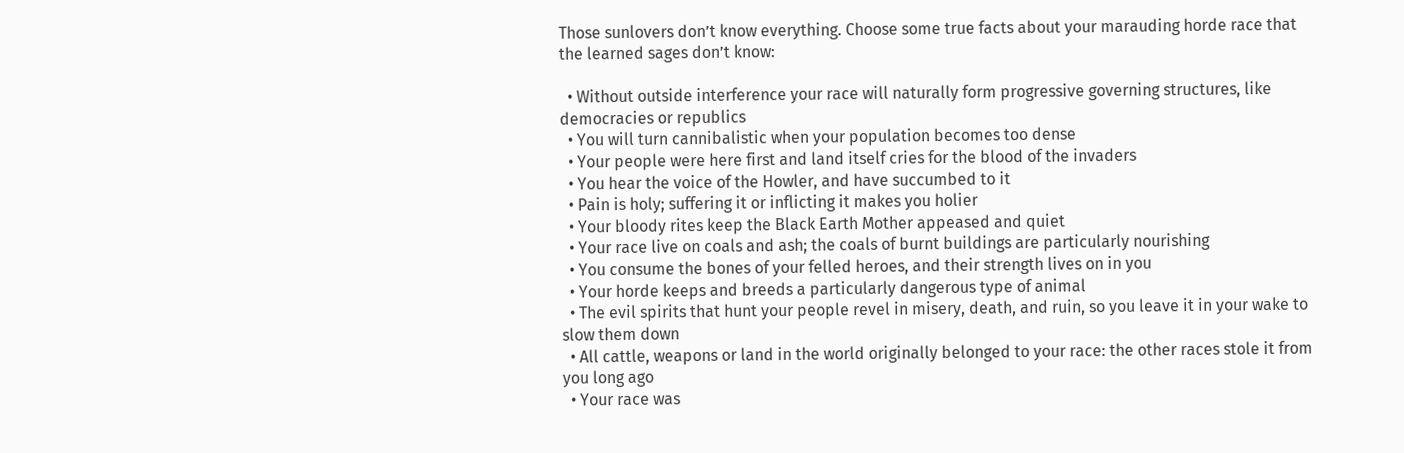Those sunlovers don’t know everything. Choose some true facts about your marauding horde race that the learned sages don’t know:

  • Without outside interference your race will naturally form progressive governing structures, like democracies or republics
  • You will turn cannibalistic when your population becomes too dense
  • Your people were here first and land itself cries for the blood of the invaders
  • You hear the voice of the Howler, and have succumbed to it
  • Pain is holy; suffering it or inflicting it makes you holier
  • Your bloody rites keep the Black Earth Mother appeased and quiet
  • Your race live on coals and ash; the coals of burnt buildings are particularly nourishing
  • You consume the bones of your felled heroes, and their strength lives on in you
  • Your horde keeps and breeds a particularly dangerous type of animal
  • The evil spirits that hunt your people revel in misery, death, and ruin, so you leave it in your wake to slow them down
  • All cattle, weapons or land in the world originally belonged to your race: the other races stole it from you long ago
  • Your race was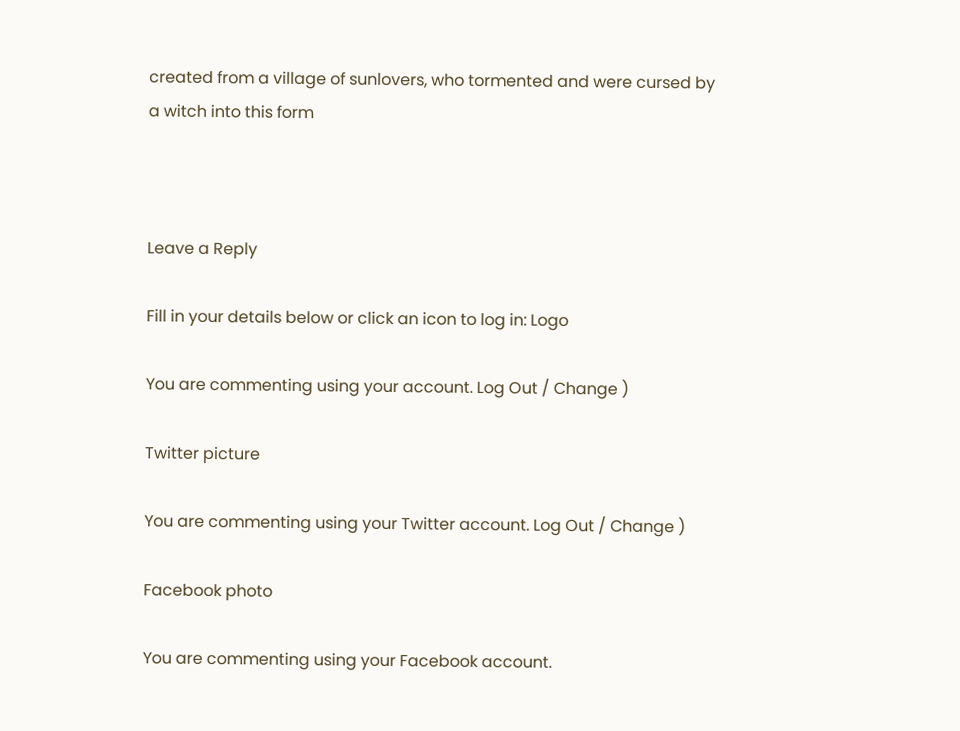created from a village of sunlovers, who tormented and were cursed by a witch into this form



Leave a Reply

Fill in your details below or click an icon to log in: Logo

You are commenting using your account. Log Out / Change )

Twitter picture

You are commenting using your Twitter account. Log Out / Change )

Facebook photo

You are commenting using your Facebook account.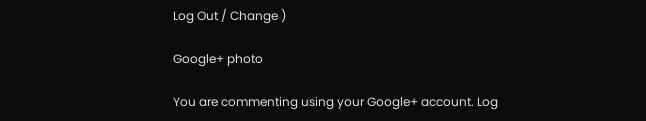Log Out / Change )

Google+ photo

You are commenting using your Google+ account. Log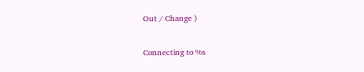Out / Change )

Connecting to %s